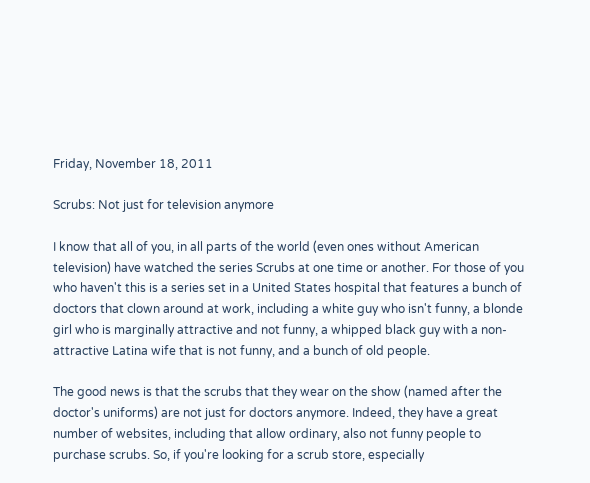Friday, November 18, 2011

Scrubs: Not just for television anymore

I know that all of you, in all parts of the world (even ones without American television) have watched the series Scrubs at one time or another. For those of you who haven't this is a series set in a United States hospital that features a bunch of doctors that clown around at work, including a white guy who isn't funny, a blonde girl who is marginally attractive and not funny, a whipped black guy with a non-attractive Latina wife that is not funny, and a bunch of old people.

The good news is that the scrubs that they wear on the show (named after the doctor's uniforms) are not just for doctors anymore. Indeed, they have a great number of websites, including that allow ordinary, also not funny people to purchase scrubs. So, if you're looking for a scrub store, especially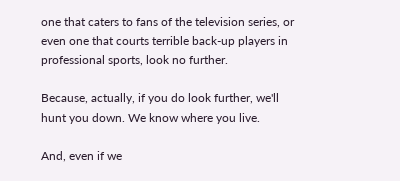one that caters to fans of the television series, or even one that courts terrible back-up players in professional sports, look no further.

Because, actually, if you do look further, we'll hunt you down. We know where you live.

And, even if we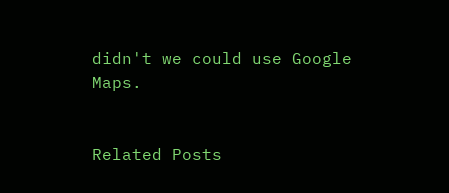didn't we could use Google Maps.


Related Posts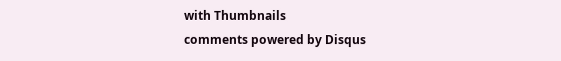with Thumbnails
comments powered by Disqus